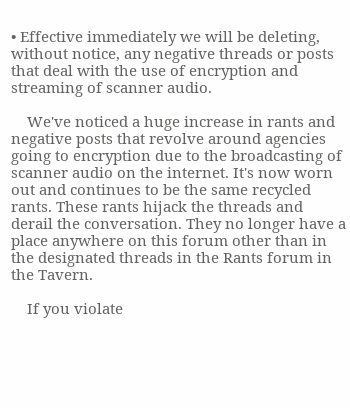• Effective immediately we will be deleting, without notice, any negative threads or posts that deal with the use of encryption and streaming of scanner audio.

    We've noticed a huge increase in rants and negative posts that revolve around agencies going to encryption due to the broadcasting of scanner audio on the internet. It's now worn out and continues to be the same recycled rants. These rants hijack the threads and derail the conversation. They no longer have a place anywhere on this forum other than in the designated threads in the Rants forum in the Tavern.

    If you violate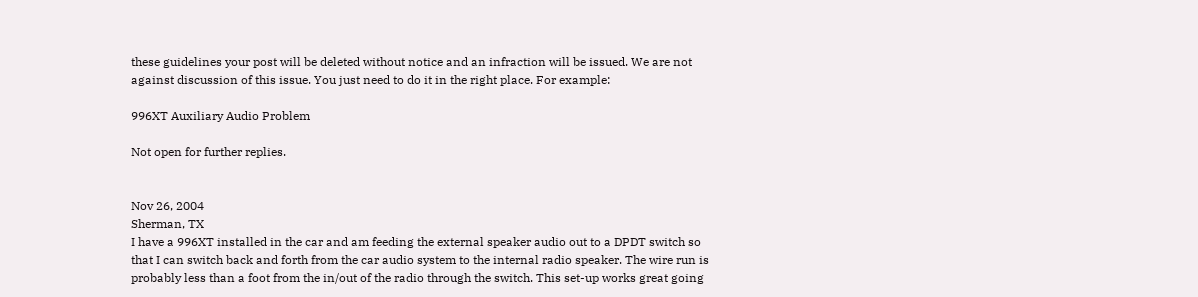these guidelines your post will be deleted without notice and an infraction will be issued. We are not against discussion of this issue. You just need to do it in the right place. For example:

996XT Auxiliary Audio Problem

Not open for further replies.


Nov 26, 2004
Sherman, TX
I have a 996XT installed in the car and am feeding the external speaker audio out to a DPDT switch so that I can switch back and forth from the car audio system to the internal radio speaker. The wire run is probably less than a foot from the in/out of the radio through the switch. This set-up works great going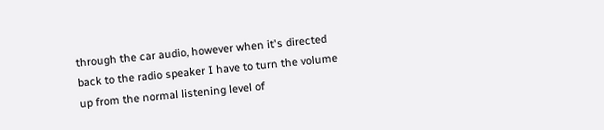through the car audio, however when it's directed back to the radio speaker I have to turn the volume up from the normal listening level of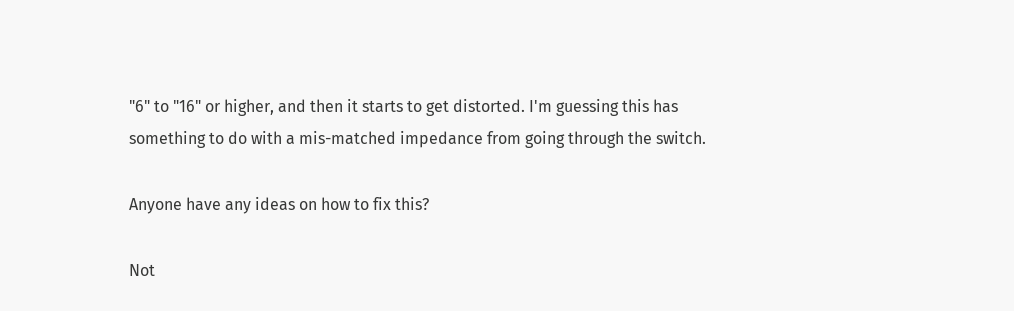"6" to "16" or higher, and then it starts to get distorted. I'm guessing this has something to do with a mis-matched impedance from going through the switch.

Anyone have any ideas on how to fix this?

Not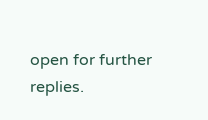open for further replies.